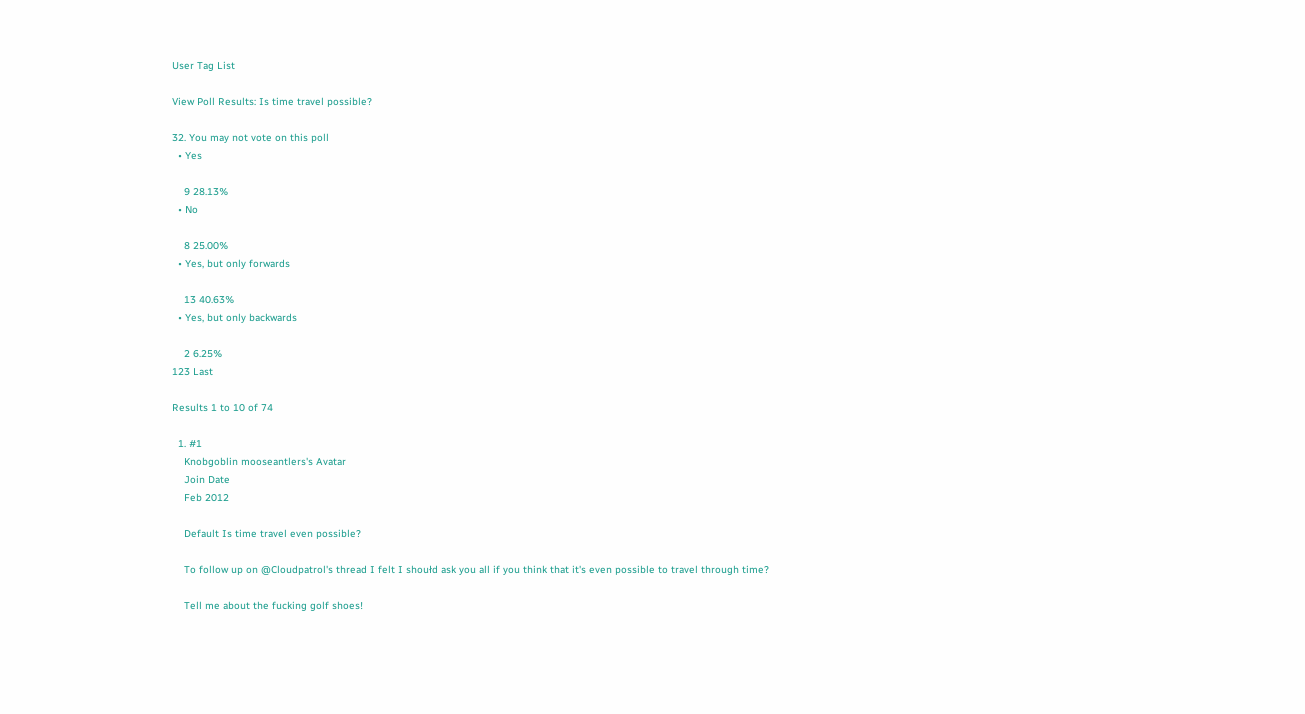User Tag List

View Poll Results: Is time travel possible?

32. You may not vote on this poll
  • Yes

    9 28.13%
  • No

    8 25.00%
  • Yes, but only forwards

    13 40.63%
  • Yes, but only backwards

    2 6.25%
123 Last

Results 1 to 10 of 74

  1. #1
    Knobgoblin mooseantlers's Avatar
    Join Date
    Feb 2012

    Default Is time travel even possible?

    To follow up on @Cloudpatrol's thread I felt I shoułd ask you all if you think that it's even possible to travel through time?

    Tell me about the fucking golf shoes!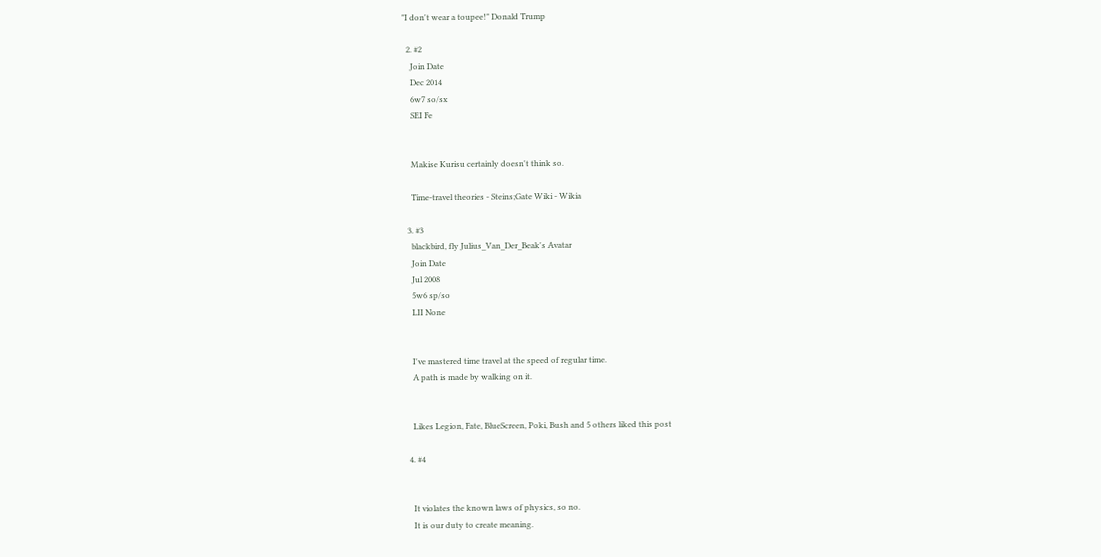"I don't wear a toupee!" Donald Trump

  2. #2
    Join Date
    Dec 2014
    6w7 so/sx
    SEI Fe


    Makise Kurisu certainly doesn't think so.

    Time-travel theories - Steins;Gate Wiki - Wikia

  3. #3
    blackbird, fly Julius_Van_Der_Beak's Avatar
    Join Date
    Jul 2008
    5w6 sp/so
    LII None


    I've mastered time travel at the speed of regular time.
    A path is made by walking on it.


    Likes Legion, Fate, BlueScreen, Poki, Bush and 5 others liked this post

  4. #4


    It violates the known laws of physics, so no.
    It is our duty to create meaning.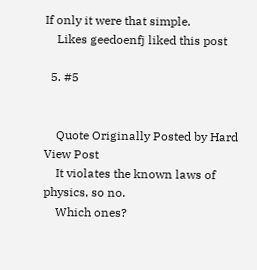If only it were that simple.
    Likes geedoenfj liked this post

  5. #5


    Quote Originally Posted by Hard View Post
    It violates the known laws of physics, so no.
    Which ones?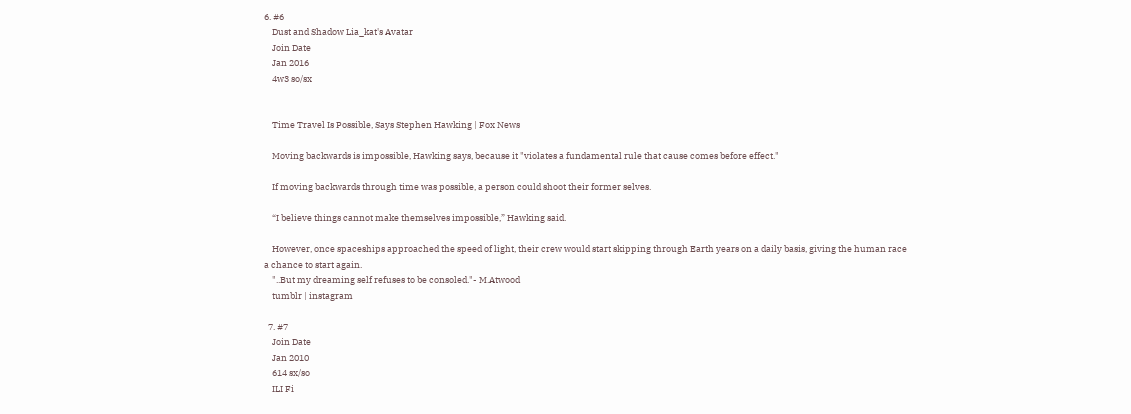6. #6
    Dust and Shadow Lia_kat's Avatar
    Join Date
    Jan 2016
    4w3 so/sx


    Time Travel Is Possible, Says Stephen Hawking | Fox News

    Moving backwards is impossible, Hawking says, because it "violates a fundamental rule that cause comes before effect."

    If moving backwards through time was possible, a person could shoot their former selves.

    “I believe things cannot make themselves impossible,” Hawking said.

    However, once spaceships approached the speed of light, their crew would start skipping through Earth years on a daily basis, giving the human race a chance to start again.
    "..But my dreaming self refuses to be consoled."- M.Atwood
    tumblr | instagram

  7. #7
    Join Date
    Jan 2010
    614 sx/so
    ILI Fi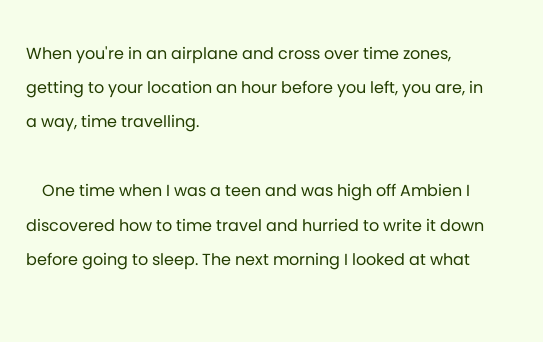When you're in an airplane and cross over time zones, getting to your location an hour before you left, you are, in a way, time travelling.

    One time when I was a teen and was high off Ambien I discovered how to time travel and hurried to write it down before going to sleep. The next morning I looked at what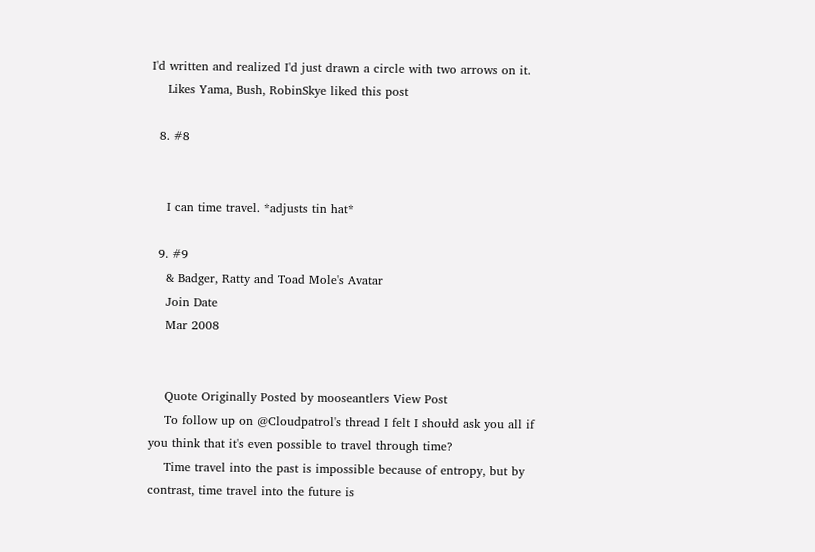I'd written and realized I'd just drawn a circle with two arrows on it.
    Likes Yama, Bush, RobinSkye liked this post

  8. #8


    I can time travel. *adjusts tin hat*

  9. #9
    & Badger, Ratty and Toad Mole's Avatar
    Join Date
    Mar 2008


    Quote Originally Posted by mooseantlers View Post
    To follow up on @Cloudpatrol's thread I felt I shoułd ask you all if you think that it's even possible to travel through time?
    Time travel into the past is impossible because of entropy, but by contrast, time travel into the future is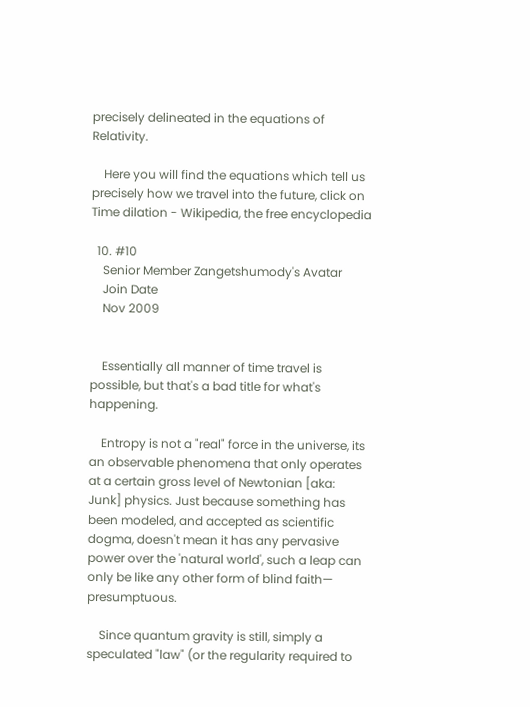precisely delineated in the equations of Relativity.

    Here you will find the equations which tell us precisely how we travel into the future, click on Time dilation - Wikipedia, the free encyclopedia

  10. #10
    Senior Member Zangetshumody's Avatar
    Join Date
    Nov 2009


    Essentially all manner of time travel is possible, but that's a bad title for what's happening.

    Entropy is not a "real" force in the universe, its an observable phenomena that only operates at a certain gross level of Newtonian [aka: Junk] physics. Just because something has been modeled, and accepted as scientific dogma, doesn't mean it has any pervasive power over the 'natural world', such a leap can only be like any other form of blind faith— presumptuous.

    Since quantum gravity is still, simply a speculated "law" (or the regularity required to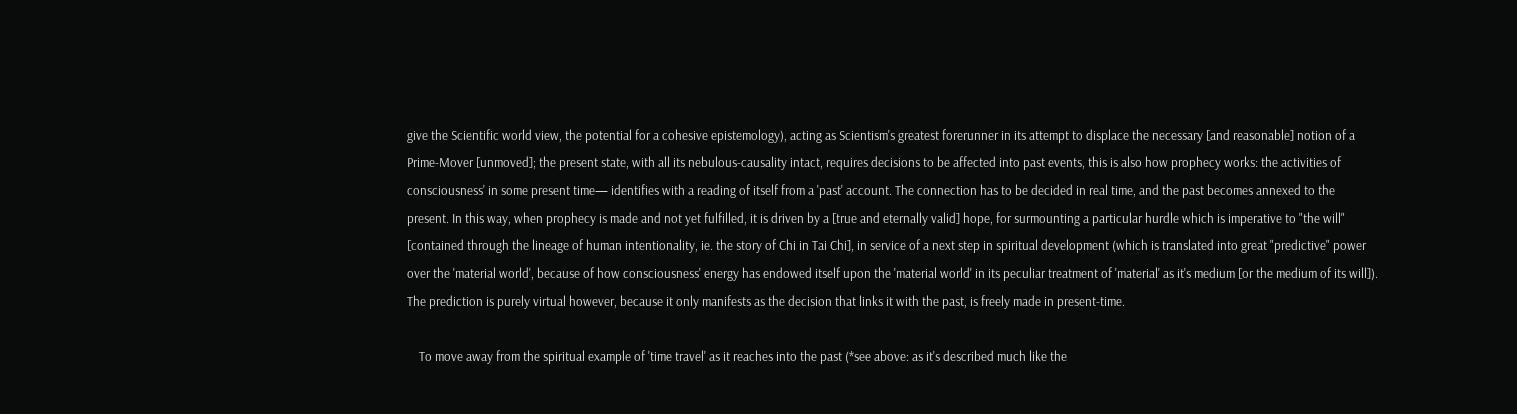give the Scientific world view, the potential for a cohesive epistemology), acting as Scientism's greatest forerunner in its attempt to displace the necessary [and reasonable] notion of a Prime-Mover [unmoved]; the present state, with all its nebulous-causality intact, requires decisions to be affected into past events, this is also how prophecy works: the activities of consciousness' in some present time— identifies with a reading of itself from a 'past' account. The connection has to be decided in real time, and the past becomes annexed to the present. In this way, when prophecy is made and not yet fulfilled, it is driven by a [true and eternally valid] hope, for surmounting a particular hurdle which is imperative to "the will" [contained through the lineage of human intentionality, ie. the story of Chi in Tai Chi], in service of a next step in spiritual development (which is translated into great "predictive" power over the 'material world', because of how consciousness' energy has endowed itself upon the 'material world' in its peculiar treatment of 'material' as it's medium [or the medium of its will]). The prediction is purely virtual however, because it only manifests as the decision that links it with the past, is freely made in present-time.

    To move away from the spiritual example of 'time travel' as it reaches into the past (*see above: as it's described much like the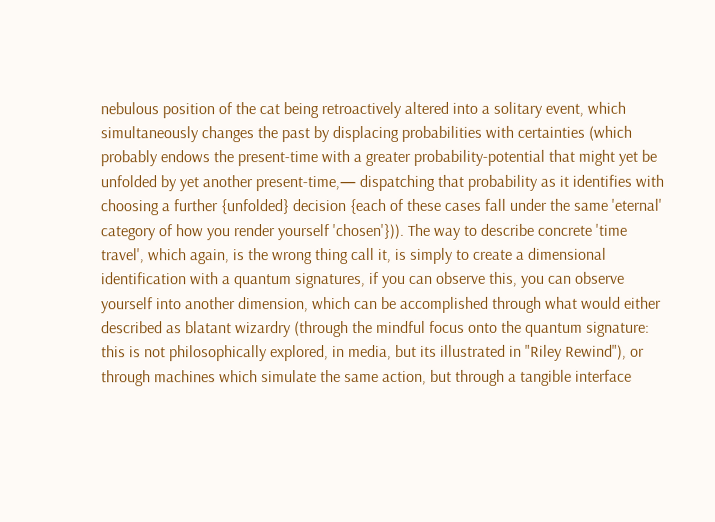nebulous position of the cat being retroactively altered into a solitary event, which simultaneously changes the past by displacing probabilities with certainties (which probably endows the present-time with a greater probability-potential that might yet be unfolded by yet another present-time,— dispatching that probability as it identifies with choosing a further {unfolded} decision {each of these cases fall under the same 'eternal' category of how you render yourself 'chosen'})). The way to describe concrete 'time travel', which again, is the wrong thing call it, is simply to create a dimensional identification with a quantum signatures, if you can observe this, you can observe yourself into another dimension, which can be accomplished through what would either described as blatant wizardry (through the mindful focus onto the quantum signature: this is not philosophically explored, in media, but its illustrated in "Riley Rewind"), or through machines which simulate the same action, but through a tangible interface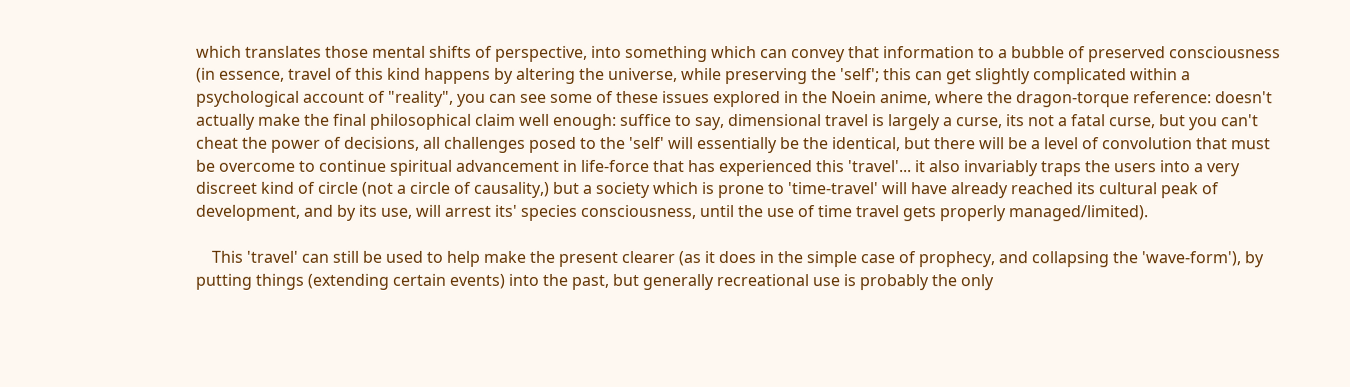which translates those mental shifts of perspective, into something which can convey that information to a bubble of preserved consciousness (in essence, travel of this kind happens by altering the universe, while preserving the 'self'; this can get slightly complicated within a psychological account of "reality", you can see some of these issues explored in the Noein anime, where the dragon-torque reference: doesn't actually make the final philosophical claim well enough: suffice to say, dimensional travel is largely a curse, its not a fatal curse, but you can't cheat the power of decisions, all challenges posed to the 'self' will essentially be the identical, but there will be a level of convolution that must be overcome to continue spiritual advancement in life-force that has experienced this 'travel'... it also invariably traps the users into a very discreet kind of circle (not a circle of causality,) but a society which is prone to 'time-travel' will have already reached its cultural peak of development, and by its use, will arrest its' species consciousness, until the use of time travel gets properly managed/limited).

    This 'travel' can still be used to help make the present clearer (as it does in the simple case of prophecy, and collapsing the 'wave-form'), by putting things (extending certain events) into the past, but generally recreational use is probably the only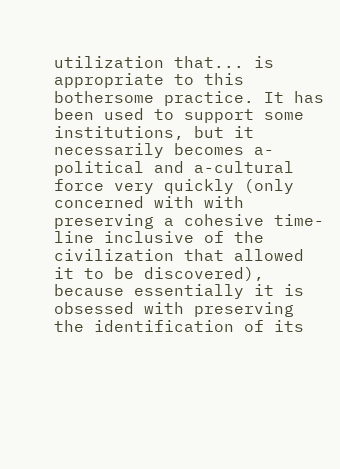utilization that... is appropriate to this bothersome practice. It has been used to support some institutions, but it necessarily becomes a-political and a-cultural force very quickly (only concerned with with preserving a cohesive time-line inclusive of the civilization that allowed it to be discovered), because essentially it is obsessed with preserving the identification of its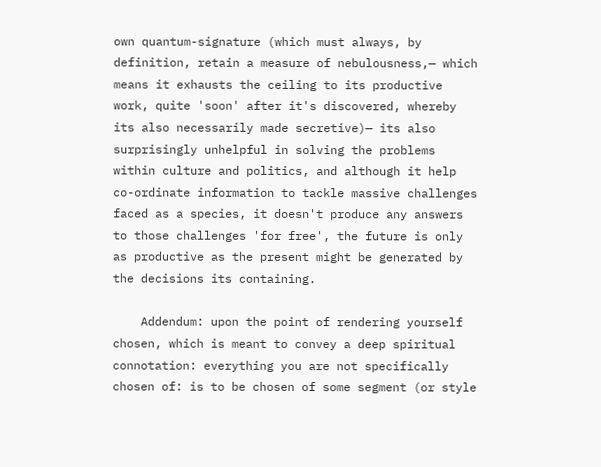own quantum-signature (which must always, by definition, retain a measure of nebulousness,— which means it exhausts the ceiling to its productive work, quite 'soon' after it's discovered, whereby its also necessarily made secretive)— its also surprisingly unhelpful in solving the problems within culture and politics, and although it help co-ordinate information to tackle massive challenges faced as a species, it doesn't produce any answers to those challenges 'for free', the future is only as productive as the present might be generated by the decisions its containing.

    Addendum: upon the point of rendering yourself chosen, which is meant to convey a deep spiritual connotation: everything you are not specifically chosen of: is to be chosen of some segment (or style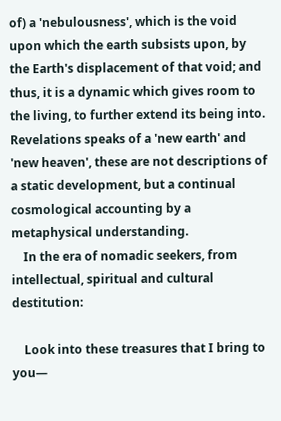of) a 'nebulousness', which is the void upon which the earth subsists upon, by the Earth's displacement of that void; and thus, it is a dynamic which gives room to the living, to further extend its being into. Revelations speaks of a 'new earth' and 'new heaven', these are not descriptions of a static development, but a continual cosmological accounting by a metaphysical understanding.
    In the era of nomadic seekers, from intellectual, spiritual and cultural destitution:

    Look into these treasures that I bring to you—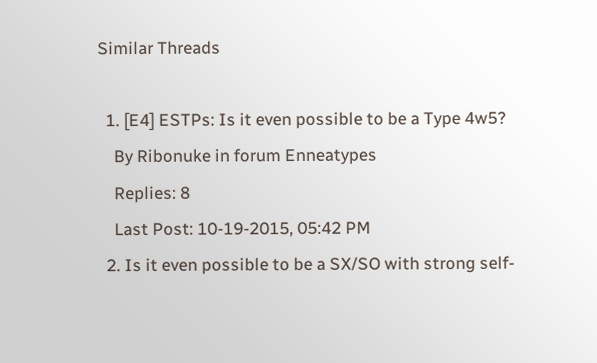Similar Threads

  1. [E4] ESTPs: Is it even possible to be a Type 4w5?
    By Ribonuke in forum Enneatypes
    Replies: 8
    Last Post: 10-19-2015, 05:42 PM
  2. Is it even possible to be a SX/SO with strong self-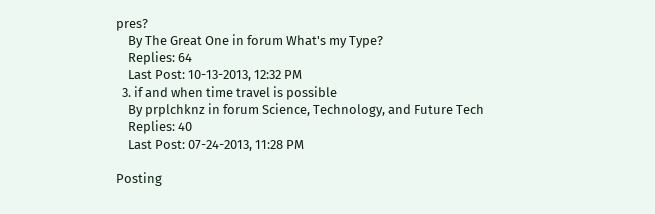pres?
    By The Great One in forum What's my Type?
    Replies: 64
    Last Post: 10-13-2013, 12:32 PM
  3. if and when time travel is possible
    By prplchknz in forum Science, Technology, and Future Tech
    Replies: 40
    Last Post: 07-24-2013, 11:28 PM

Posting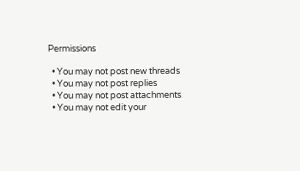Permissions

  • You may not post new threads
  • You may not post replies
  • You may not post attachments
  • You may not edit your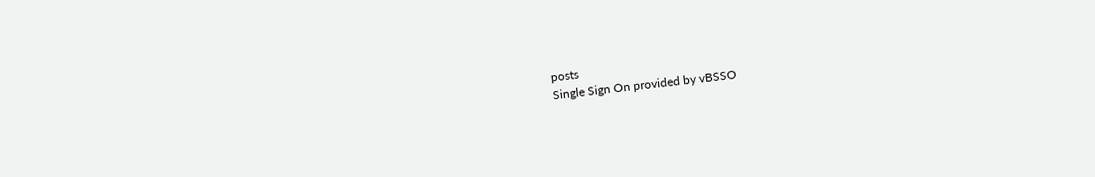posts
Single Sign On provided by vBSSO